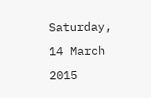Saturday, 14 March 2015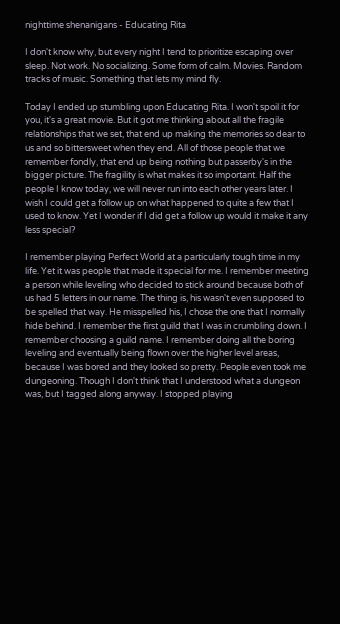nighttime shenanigans - Educating Rita

I don't know why, but every night I tend to prioritize escaping over sleep. Not work. No socializing. Some form of calm. Movies. Random tracks of music. Something that lets my mind fly.

Today I ended up stumbling upon Educating Rita. I won't spoil it for you, it's a great movie. But it got me thinking about all the fragile relationships that we set, that end up making the memories so dear to us and so bittersweet when they end. All of those people that we remember fondly, that end up being nothing but passerby's in the bigger picture. The fragility is what makes it so important. Half the people I know today, we will never run into each other years later. I wish I could get a follow up on what happened to quite a few that I used to know. Yet I wonder if I did get a follow up would it make it any less special?

I remember playing Perfect World at a particularly tough time in my life. Yet it was people that made it special for me. I remember meeting a person while leveling who decided to stick around because both of us had 5 letters in our name. The thing is, his wasn't even supposed to be spelled that way. He misspelled his, I chose the one that I normally hide behind. I remember the first guild that I was in crumbling down. I remember choosing a guild name. I remember doing all the boring leveling and eventually being flown over the higher level areas, because I was bored and they looked so pretty. People even took me dungeoning. Though I don't think that I understood what a dungeon was, but I tagged along anyway. I stopped playing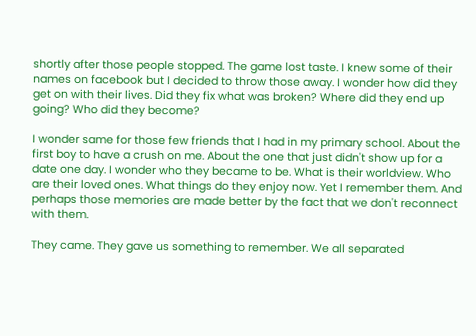shortly after those people stopped. The game lost taste. I knew some of their names on facebook but I decided to throw those away. I wonder how did they get on with their lives. Did they fix what was broken? Where did they end up going? Who did they become?

I wonder same for those few friends that I had in my primary school. About the first boy to have a crush on me. About the one that just didn't show up for a date one day. I wonder who they became to be. What is their worldview. Who are their loved ones. What things do they enjoy now. Yet I remember them. And perhaps those memories are made better by the fact that we don't reconnect with them.

They came. They gave us something to remember. We all separated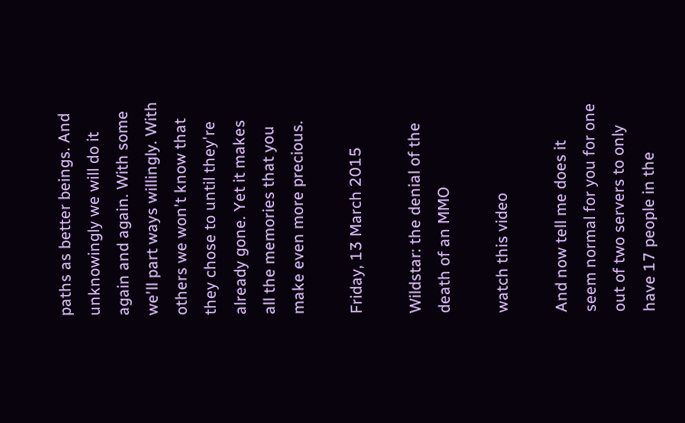paths as better beings. And unknowingly we will do it again and again. With some we'll part ways willingly. With others we won't know that they chose to until they're already gone. Yet it makes all the memories that you make even more precious.

Friday, 13 March 2015

Wildstar: the denial of the death of an MMO

watch this video

And now tell me does it seem normal for you for one out of two servers to only have 17 people in the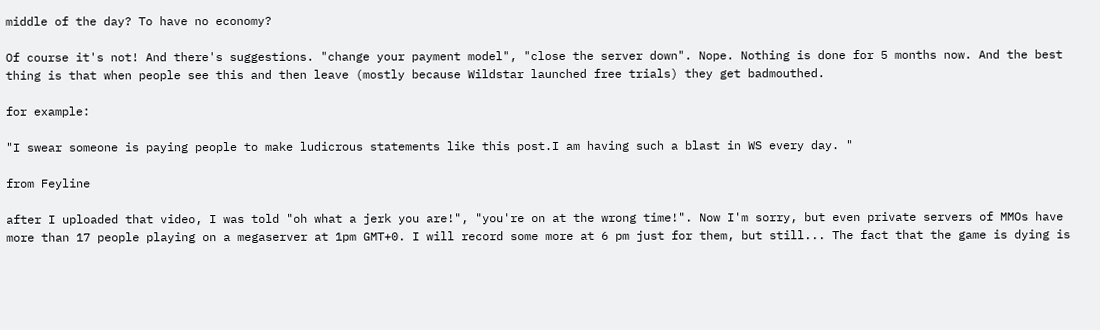middle of the day? To have no economy?

Of course it's not! And there's suggestions. "change your payment model", "close the server down". Nope. Nothing is done for 5 months now. And the best thing is that when people see this and then leave (mostly because Wildstar launched free trials) they get badmouthed.

for example:

"I swear someone is paying people to make ludicrous statements like this post.I am having such a blast in WS every day. "

from Feyline

after I uploaded that video, I was told "oh what a jerk you are!", "you're on at the wrong time!". Now I'm sorry, but even private servers of MMOs have more than 17 people playing on a megaserver at 1pm GMT+0. I will record some more at 6 pm just for them, but still... The fact that the game is dying is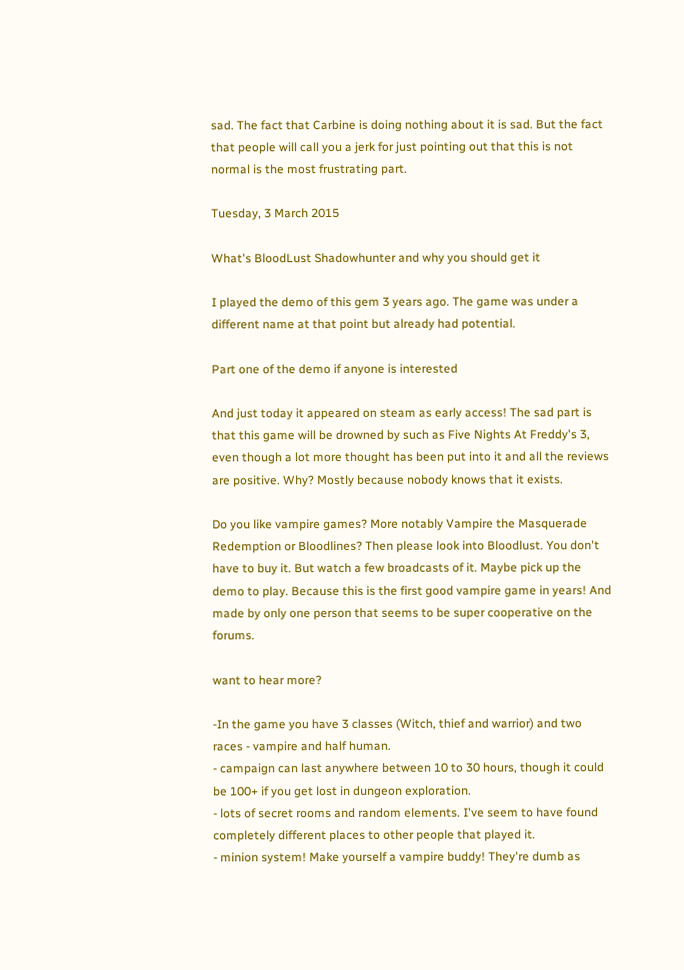sad. The fact that Carbine is doing nothing about it is sad. But the fact that people will call you a jerk for just pointing out that this is not normal is the most frustrating part.

Tuesday, 3 March 2015

What's BloodLust Shadowhunter and why you should get it

I played the demo of this gem 3 years ago. The game was under a different name at that point but already had potential.

Part one of the demo if anyone is interested

And just today it appeared on steam as early access! The sad part is that this game will be drowned by such as Five Nights At Freddy's 3, even though a lot more thought has been put into it and all the reviews are positive. Why? Mostly because nobody knows that it exists.

Do you like vampire games? More notably Vampire the Masquerade Redemption or Bloodlines? Then please look into Bloodlust. You don't have to buy it. But watch a few broadcasts of it. Maybe pick up the demo to play. Because this is the first good vampire game in years! And made by only one person that seems to be super cooperative on the forums.

want to hear more?

-In the game you have 3 classes (Witch, thief and warrior) and two races - vampire and half human.
- campaign can last anywhere between 10 to 30 hours, though it could be 100+ if you get lost in dungeon exploration.
- lots of secret rooms and random elements. I've seem to have found completely different places to other people that played it.
- minion system! Make yourself a vampire buddy! They're dumb as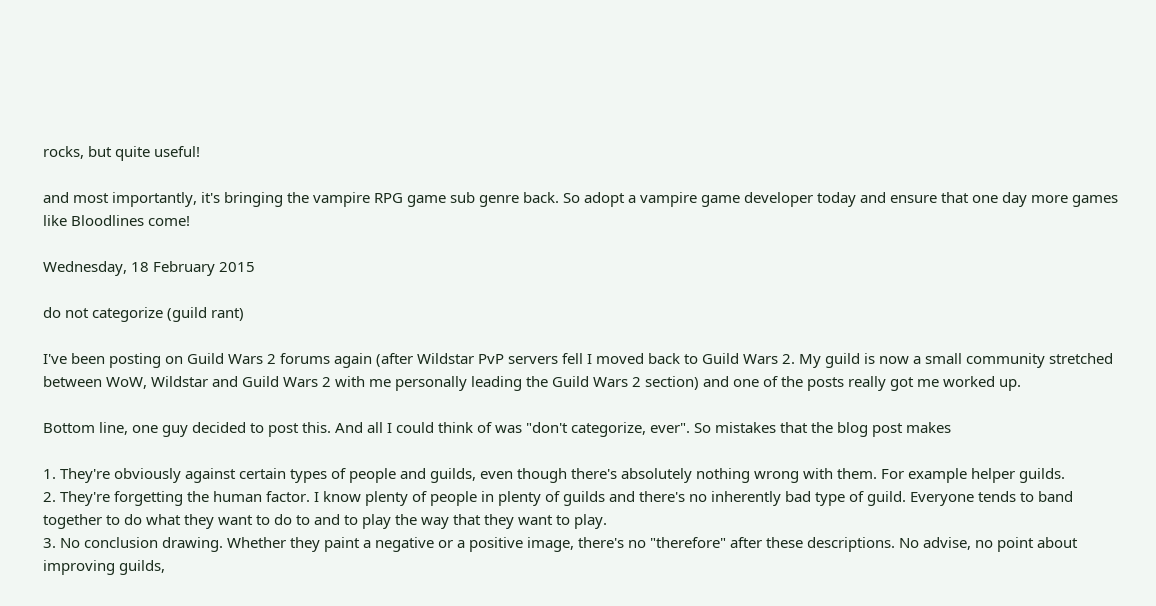rocks, but quite useful!

and most importantly, it's bringing the vampire RPG game sub genre back. So adopt a vampire game developer today and ensure that one day more games like Bloodlines come!

Wednesday, 18 February 2015

do not categorize (guild rant)

I've been posting on Guild Wars 2 forums again (after Wildstar PvP servers fell I moved back to Guild Wars 2. My guild is now a small community stretched between WoW, Wildstar and Guild Wars 2 with me personally leading the Guild Wars 2 section) and one of the posts really got me worked up.

Bottom line, one guy decided to post this. And all I could think of was "don't categorize, ever". So mistakes that the blog post makes

1. They're obviously against certain types of people and guilds, even though there's absolutely nothing wrong with them. For example helper guilds.
2. They're forgetting the human factor. I know plenty of people in plenty of guilds and there's no inherently bad type of guild. Everyone tends to band together to do what they want to do to and to play the way that they want to play.
3. No conclusion drawing. Whether they paint a negative or a positive image, there's no "therefore" after these descriptions. No advise, no point about improving guilds,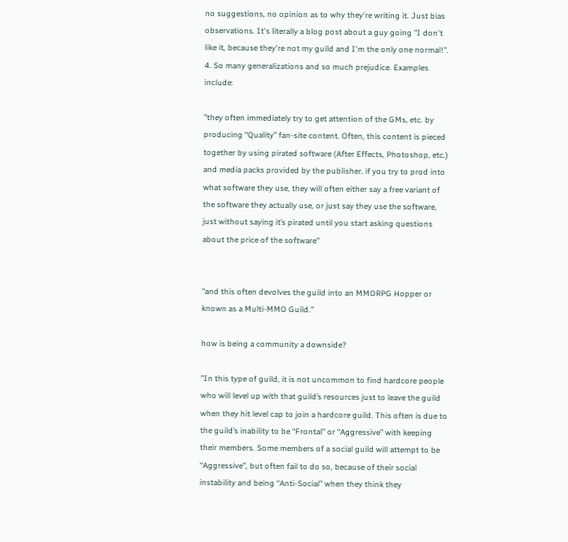no suggestions, no opinion as to why they're writing it. Just bias observations. It's literally a blog post about a guy going "I don't like it, because they're not my guild and I'm the only one normal!".
4. So many generalizations and so much prejudice. Examples include:

"they often immediately try to get attention of the GMs, etc. by producing “Quality” fan-site content. Often, this content is pieced together by using pirated software (After Effects, Photoshop, etc.) and media packs provided by the publisher. if you try to prod into what software they use, they will often either say a free variant of the software they actually use, or just say they use the software, just without saying it’s pirated until you start asking questions about the price of the software"


"and this often devolves the guild into an MMORPG Hopper or known as a Multi-MMO Guild."

how is being a community a downside?

"In this type of guild, it is not uncommon to find hardcore people who will level up with that guild’s resources just to leave the guild when they hit level cap to join a hardcore guild. This often is due to the guild’s inability to be “Frontal” or “Aggressive” with keeping their members. Some members of a social guild will attempt to be “Aggressive”, but often fail to do so, because of their social instability and being “Anti-Social” when they think they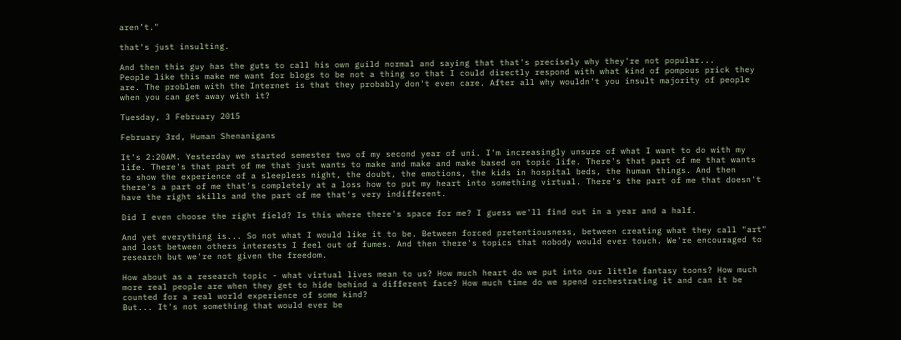aren’t."

that's just insulting.

And then this guy has the guts to call his own guild normal and saying that that's precisely why they're not popular...
People like this make me want for blogs to be not a thing so that I could directly respond with what kind of pompous prick they are. The problem with the Internet is that they probably don't even care. After all why wouldn't you insult majority of people when you can get away with it?

Tuesday, 3 February 2015

February 3rd, Human Shenanigans

It's 2:20AM. Yesterday we started semester two of my second year of uni. I'm increasingly unsure of what I want to do with my life. There's that part of me that just wants to make and make and make based on topic life. There's that part of me that wants to show the experience of a sleepless night, the doubt, the emotions, the kids in hospital beds, the human things. And then there's a part of me that's completely at a loss how to put my heart into something virtual. There's the part of me that doesn't have the right skills and the part of me that's very indifferent.

Did I even choose the right field? Is this where there's space for me? I guess we'll find out in a year and a half.

And yet everything is... So not what I would like it to be. Between forced pretentiousness, between creating what they call "art" and lost between others interests I feel out of fumes. And then there's topics that nobody would ever touch. We're encouraged to research but we're not given the freedom.

How about as a research topic - what virtual lives mean to us? How much heart do we put into our little fantasy toons? How much more real people are when they get to hide behind a different face? How much time do we spend orchestrating it and can it be counted for a real world experience of some kind?
But... It's not something that would ever be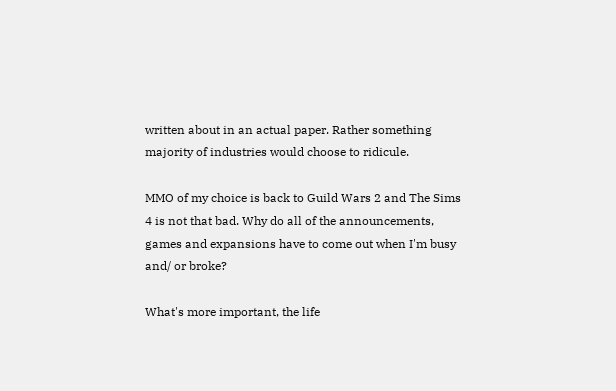written about in an actual paper. Rather something majority of industries would choose to ridicule.

MMO of my choice is back to Guild Wars 2 and The Sims 4 is not that bad. Why do all of the announcements, games and expansions have to come out when I'm busy and/ or broke?

What's more important, the life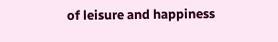of leisure and happiness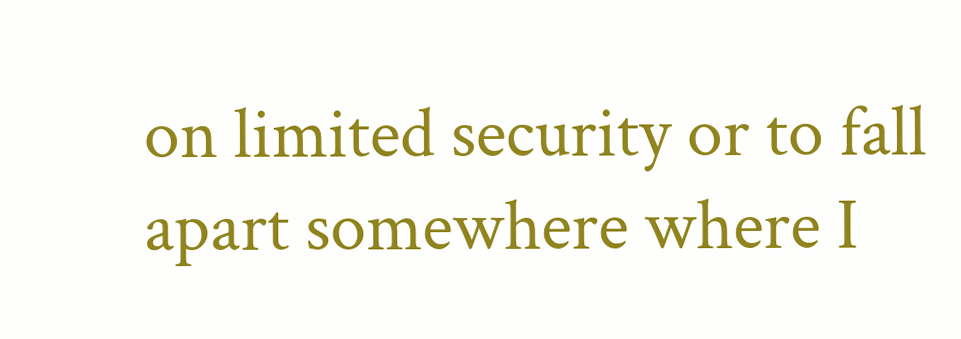on limited security or to fall apart somewhere where I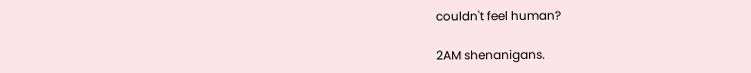couldn't feel human?

2AM shenanigans.